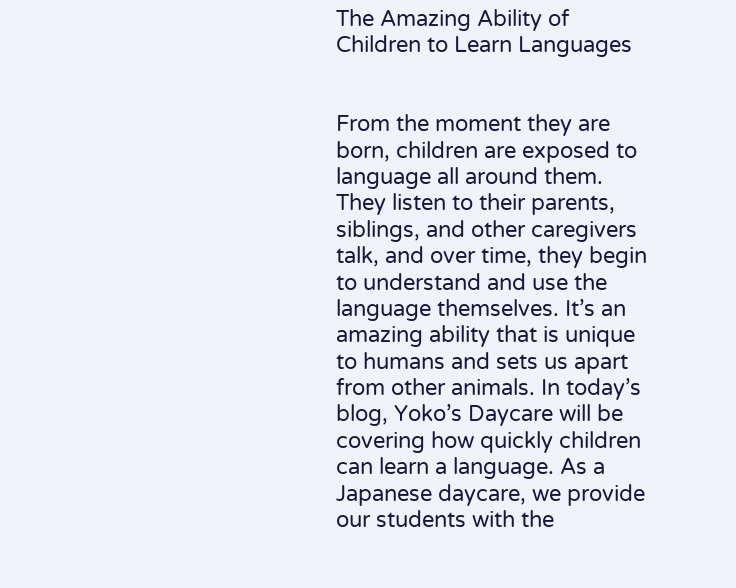The Amazing Ability of Children to Learn Languages


From the moment they are born, children are exposed to language all around them. They listen to their parents, siblings, and other caregivers talk, and over time, they begin to understand and use the language themselves. It’s an amazing ability that is unique to humans and sets us apart from other animals. In today’s blog, Yoko’s Daycare will be covering how quickly children can learn a language. As a Japanese daycare, we provide our students with the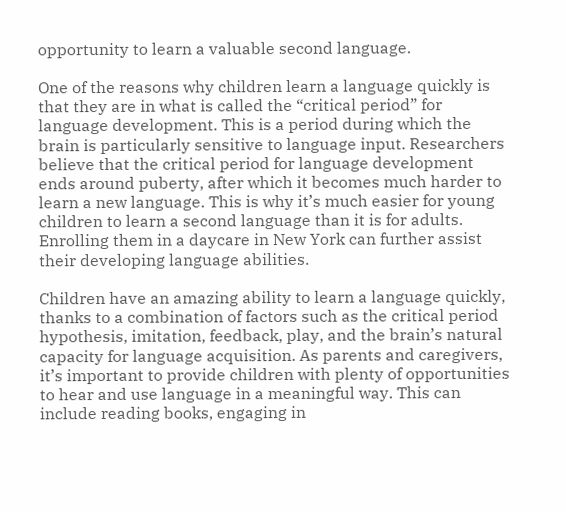opportunity to learn a valuable second language.

One of the reasons why children learn a language quickly is that they are in what is called the “critical period” for language development. This is a period during which the brain is particularly sensitive to language input. Researchers believe that the critical period for language development ends around puberty, after which it becomes much harder to learn a new language. This is why it’s much easier for young children to learn a second language than it is for adults. Enrolling them in a daycare in New York can further assist their developing language abilities.

Children have an amazing ability to learn a language quickly, thanks to a combination of factors such as the critical period hypothesis, imitation, feedback, play, and the brain’s natural capacity for language acquisition. As parents and caregivers, it’s important to provide children with plenty of opportunities to hear and use language in a meaningful way. This can include reading books, engaging in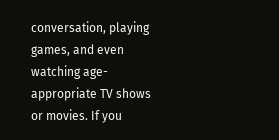conversation, playing games, and even watching age-appropriate TV shows or movies. If you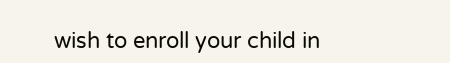wish to enroll your child in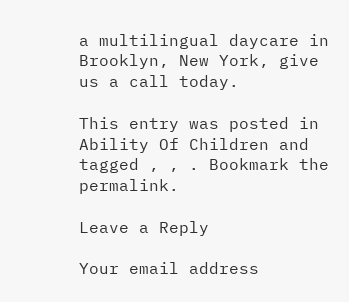a multilingual daycare in Brooklyn, New York, give us a call today.

This entry was posted in Ability Of Children and tagged , , . Bookmark the permalink.

Leave a Reply

Your email address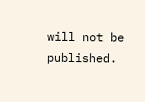will not be published.